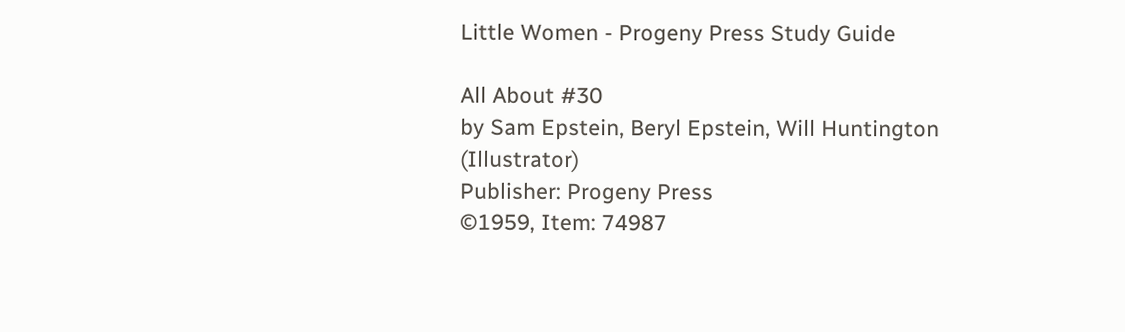Little Women - Progeny Press Study Guide

All About #30
by Sam Epstein, Beryl Epstein, Will Huntington (Illustrator)
Publisher: Progeny Press
©1959, Item: 74987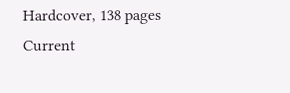Hardcover, 138 pages
Current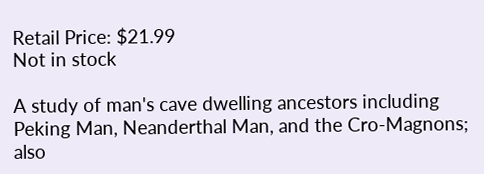Retail Price: $21.99
Not in stock

A study of man's cave dwelling ancestors including Peking Man, Neanderthal Man, and the Cro-Magnons; also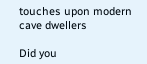touches upon modern cave dwellers

Did you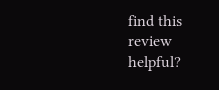find this review helpful?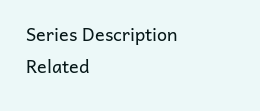Series Description
Related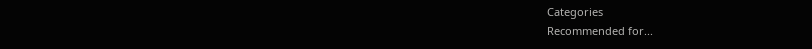Categories
Recommended for...